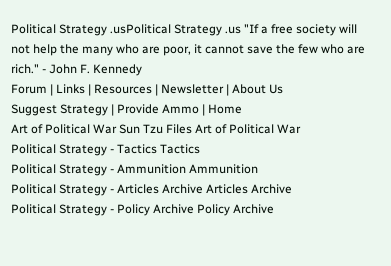Political Strategy .usPolitical Strategy .us "If a free society will not help the many who are poor, it cannot save the few who are  rich." - John F. Kennedy
Forum | Links | Resources | Newsletter | About Us
Suggest Strategy | Provide Ammo | Home
Art of Political War Sun Tzu Files Art of Political War
Political Strategy - Tactics Tactics
Political Strategy - Ammunition Ammunition
Political Strategy - Articles Archive Articles Archive
Political Strategy - Policy Archive Policy Archive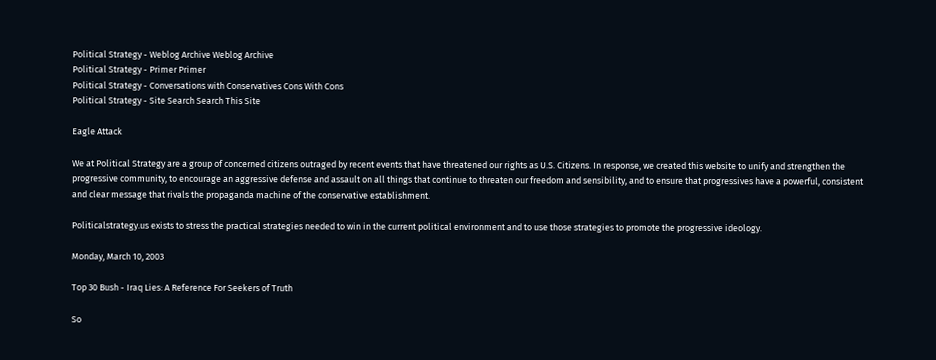Political Strategy - Weblog Archive Weblog Archive
Political Strategy - Primer Primer
Political Strategy - Conversations with Conservatives Cons With Cons
Political Strategy - Site Search Search This Site

Eagle Attack

We at Political Strategy are a group of concerned citizens outraged by recent events that have threatened our rights as U.S. Citizens. In response, we created this website to unify and strengthen the progressive community, to encourage an aggressive defense and assault on all things that continue to threaten our freedom and sensibility, and to ensure that progressives have a powerful, consistent and clear message that rivals the propaganda machine of the conservative establishment.

Politicalstrategy.us exists to stress the practical strategies needed to win in the current political environment and to use those strategies to promote the progressive ideology.

Monday, March 10, 2003

Top 30 Bush - Iraq Lies: A Reference For Seekers of Truth

So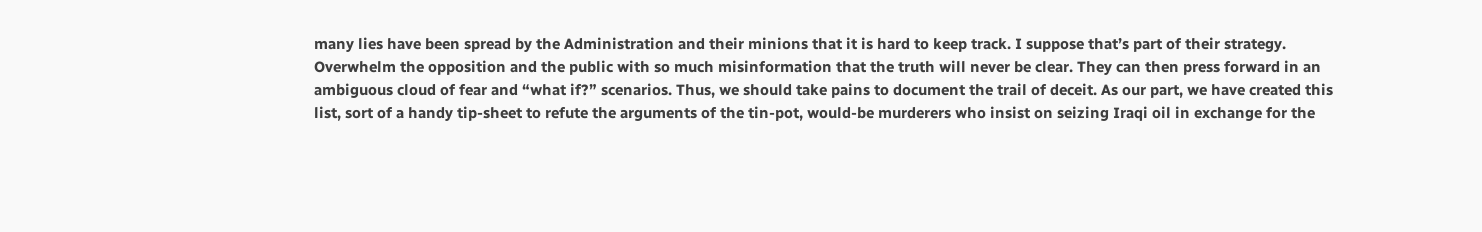many lies have been spread by the Administration and their minions that it is hard to keep track. I suppose that’s part of their strategy. Overwhelm the opposition and the public with so much misinformation that the truth will never be clear. They can then press forward in an ambiguous cloud of fear and “what if?” scenarios. Thus, we should take pains to document the trail of deceit. As our part, we have created this list, sort of a handy tip-sheet to refute the arguments of the tin-pot, would-be murderers who insist on seizing Iraqi oil in exchange for the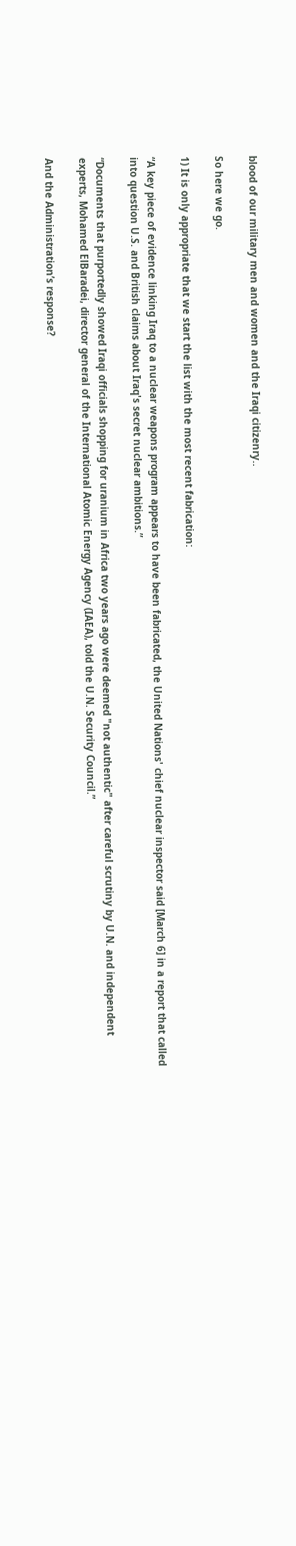blood of our military men and women and the Iraqi citizenry..

So here we go.

1) It is only appropriate that we start the list with the most recent fabrication:

“A key piece of evidence linking Iraq to a nuclear weapons program appears to have been fabricated, the United Nations' chief nuclear inspector said [March 6] in a report that called into question U.S. and British claims about Iraq's secret nuclear ambitions.”

“Documents that purportedly showed Iraqi officials shopping for uranium in Africa two years ago were deemed "not authentic" after careful scrutiny by U.N. and independent experts, Mohamed ElBaradei, director general of the International Atomic Energy Agency (IAEA), told the U.N. Security Council.”

And the Administration’s response?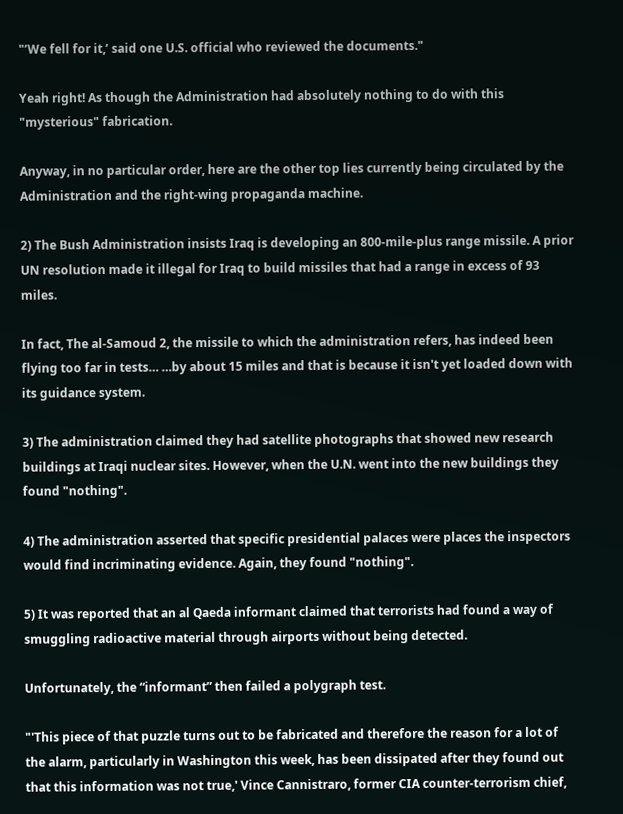"’We fell for it,’ said one U.S. official who reviewed the documents."

Yeah right! As though the Administration had absolutely nothing to do with this "mysterious" fabrication.

Anyway, in no particular order, here are the other top lies currently being circulated by the Administration and the right-wing propaganda machine.

2) The Bush Administration insists Iraq is developing an 800-mile-plus range missile. A prior UN resolution made it illegal for Iraq to build missiles that had a range in excess of 93 miles.

In fact, The al-Samoud 2, the missile to which the administration refers, has indeed been flying too far in tests… …by about 15 miles and that is because it isn't yet loaded down with its guidance system.

3) The administration claimed they had satellite photographs that showed new research buildings at Iraqi nuclear sites. However, when the U.N. went into the new buildings they found "nothing".

4) The administration asserted that specific presidential palaces were places the inspectors would find incriminating evidence. Again, they found "nothing".

5) It was reported that an al Qaeda informant claimed that terrorists had found a way of smuggling radioactive material through airports without being detected.

Unfortunately, the “informant” then failed a polygraph test.

"'This piece of that puzzle turns out to be fabricated and therefore the reason for a lot of the alarm, particularly in Washington this week, has been dissipated after they found out that this information was not true,' Vince Cannistraro, former CIA counter-terrorism chief,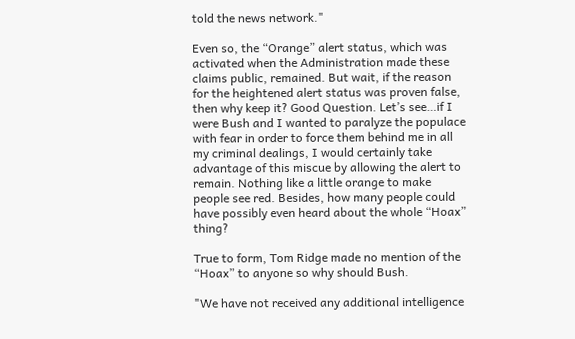told the news network."

Even so, the “Orange” alert status, which was activated when the Administration made these claims public, remained. But wait, if the reason for the heightened alert status was proven false, then why keep it? Good Question. Let’s see…if I were Bush and I wanted to paralyze the populace with fear in order to force them behind me in all my criminal dealings, I would certainly take advantage of this miscue by allowing the alert to remain. Nothing like a little orange to make people see red. Besides, how many people could have possibly even heard about the whole “Hoax” thing?

True to form, Tom Ridge made no mention of the “Hoax” to anyone so why should Bush.

"We have not received any additional intelligence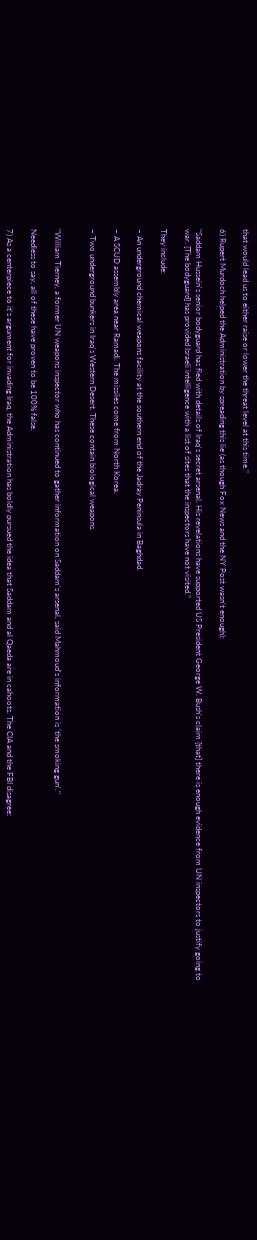that would lead us to either raise or lower the threat level at this time."

6) Rupert Murdoch helped the Administration by spreading this lie (as though Fox News and the NY Post wasn't enough):

"Saddam Hussein's senior bodyguard has fled with details of Iraq's secret arsenal. His revelations have supported US President George W. Bush's claim [that] there is enough evidence from UN inspectors to justify going to war. [The bodyguard] has provided Israeli intelligence with a list of sites that the inspectors have not visited."

They include:

~ An underground chemical weapons facility at the southern end of the Jadray Peninsula in Baghdad.

~ A SCUD assembly area near Ramadi. The missiles come from North Korea.

~ Two underground bunkers in Iraq's Western Desert. These contain biological weapons.


"William Tierney, a former UN weapons inspector who has continued to gather information on Saddam's arsenal, said Mahmoud's information is 'the smoking gun'."

Needless to say, all of these have proven to be 100% false.

7) As a centerpiece to it's argument for invading Iraq, the Administration has boldly pursued the idea that Saddam and al Qaeda are in cahoots. The CIA and the FBI disagree: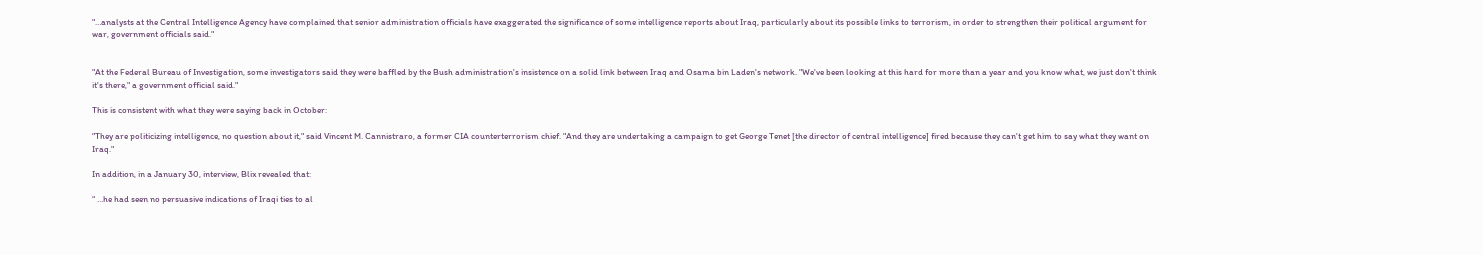"…analysts at the Central Intelligence Agency have complained that senior administration officials have exaggerated the significance of some intelligence reports about Iraq, particularly about its possible links to terrorism, in order to strengthen their political argument for war, government officials said."


"At the Federal Bureau of Investigation, some investigators said they were baffled by the Bush administration's insistence on a solid link between Iraq and Osama bin Laden's network. "We've been looking at this hard for more than a year and you know what, we just don't think it's there," a government official said."

This is consistent with what they were saying back in October:

"They are politicizing intelligence, no question about it," said Vincent M. Cannistraro, a former CIA counterterrorism chief. "And they are undertaking a campaign to get George Tenet [the director of central intelligence] fired because they can't get him to say what they want on Iraq."

In addition, in a January 30, interview, Blix revealed that:

“ …he had seen no persuasive indications of Iraqi ties to al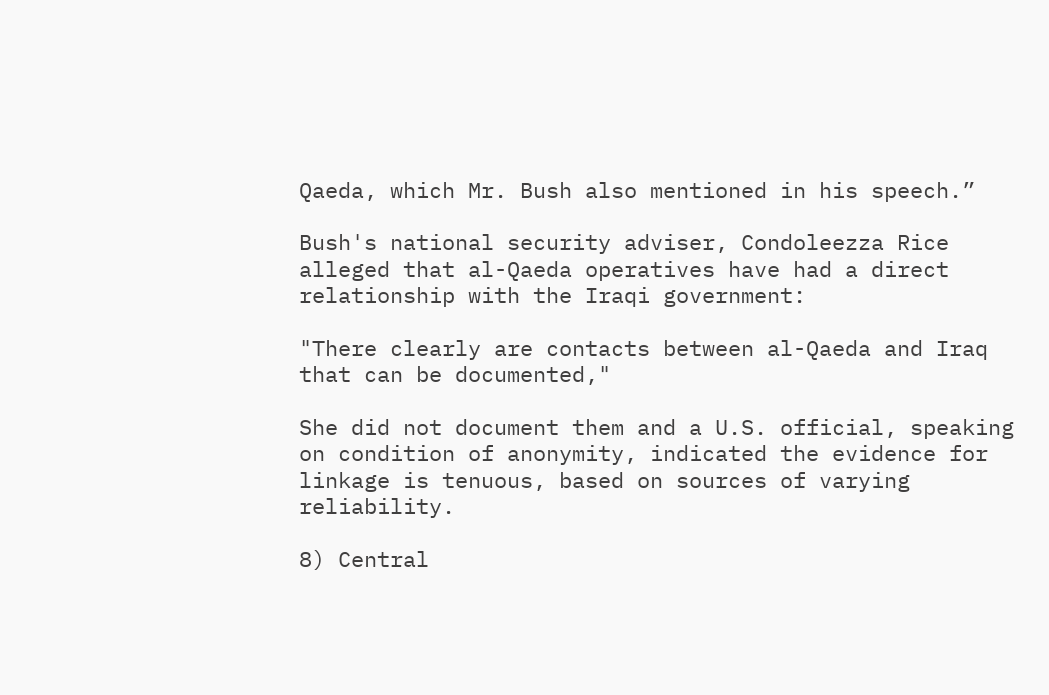Qaeda, which Mr. Bush also mentioned in his speech.”

Bush's national security adviser, Condoleezza Rice alleged that al-Qaeda operatives have had a direct relationship with the Iraqi government:

"There clearly are contacts between al-Qaeda and Iraq that can be documented,"

She did not document them and a U.S. official, speaking on condition of anonymity, indicated the evidence for linkage is tenuous, based on sources of varying reliability.

8) Central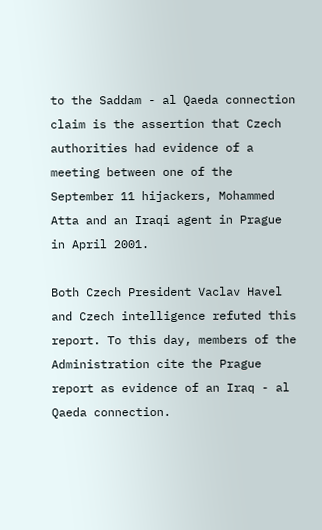to the Saddam - al Qaeda connection claim is the assertion that Czech authorities had evidence of a meeting between one of the September 11 hijackers, Mohammed Atta and an Iraqi agent in Prague in April 2001.

Both Czech President Vaclav Havel and Czech intelligence refuted this report. To this day, members of the Administration cite the Prague report as evidence of an Iraq - al Qaeda connection.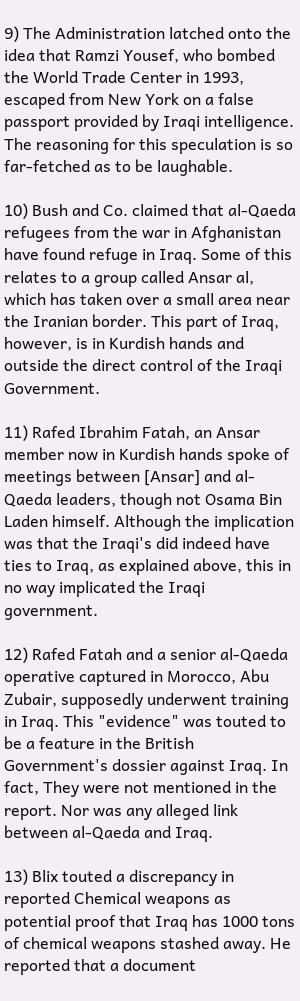9) The Administration latched onto the idea that Ramzi Yousef, who bombed the World Trade Center in 1993, escaped from New York on a false passport provided by Iraqi intelligence. The reasoning for this speculation is so far-fetched as to be laughable.

10) Bush and Co. claimed that al-Qaeda refugees from the war in Afghanistan have found refuge in Iraq. Some of this relates to a group called Ansar al, which has taken over a small area near the Iranian border. This part of Iraq, however, is in Kurdish hands and outside the direct control of the Iraqi Government.

11) Rafed Ibrahim Fatah, an Ansar member now in Kurdish hands spoke of meetings between [Ansar] and al-Qaeda leaders, though not Osama Bin Laden himself. Although the implication was that the Iraqi's did indeed have ties to Iraq, as explained above, this in no way implicated the Iraqi government.

12) Rafed Fatah and a senior al-Qaeda operative captured in Morocco, Abu Zubair, supposedly underwent training in Iraq. This "evidence" was touted to be a feature in the British Government's dossier against Iraq. In fact, They were not mentioned in the report. Nor was any alleged link between al-Qaeda and Iraq.

13) Blix touted a discrepancy in reported Chemical weapons as potential proof that Iraq has 1000 tons of chemical weapons stashed away. He reported that a document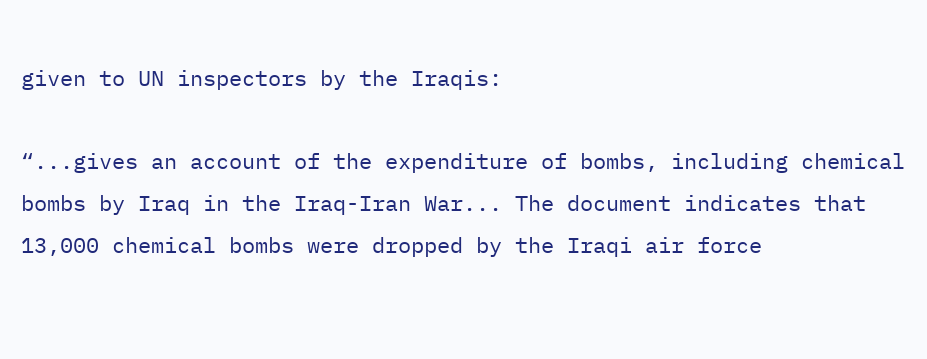given to UN inspectors by the Iraqis:

“...gives an account of the expenditure of bombs, including chemical bombs by Iraq in the Iraq-Iran War... The document indicates that 13,000 chemical bombs were dropped by the Iraqi air force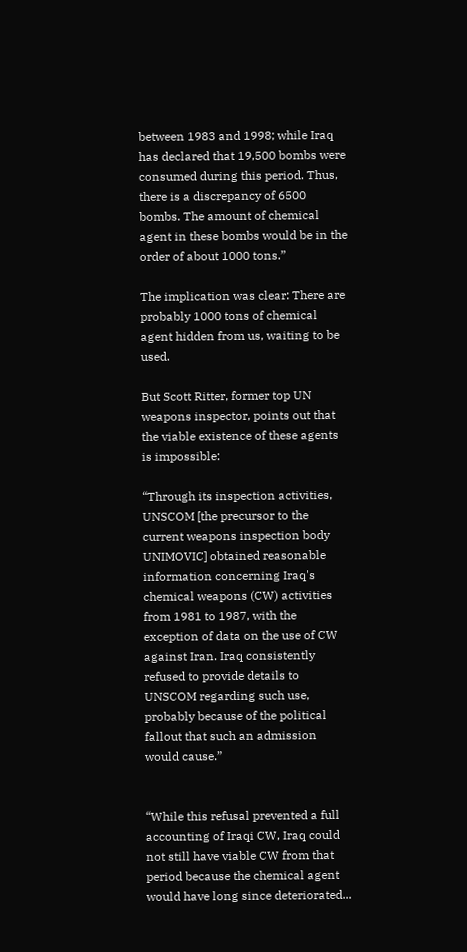between 1983 and 1998; while Iraq has declared that 19,500 bombs were consumed during this period. Thus, there is a discrepancy of 6500 bombs. The amount of chemical agent in these bombs would be in the order of about 1000 tons.”

The implication was clear: There are probably 1000 tons of chemical agent hidden from us, waiting to be used.

But Scott Ritter, former top UN weapons inspector, points out that the viable existence of these agents is impossible:

“Through its inspection activities, UNSCOM [the precursor to the current weapons inspection body UNIMOVIC] obtained reasonable information concerning Iraq's chemical weapons (CW) activities from 1981 to 1987, with the exception of data on the use of CW against Iran. Iraq consistently refused to provide details to UNSCOM regarding such use, probably because of the political fallout that such an admission would cause.”


“While this refusal prevented a full accounting of Iraqi CW, Iraq could not still have viable CW from that period because the chemical agent would have long since deteriorated...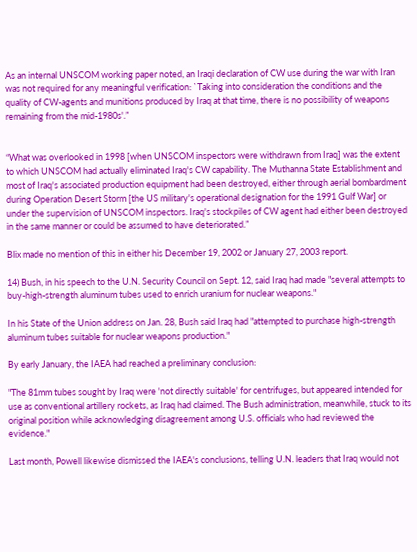As an internal UNSCOM working paper noted, an Iraqi declaration of CW use during the war with Iran was not required for any meaningful verification: `Taking into consideration the conditions and the quality of CW-agents and munitions produced by Iraq at that time, there is no possibility of weapons remaining from the mid-1980s'.”


“What was overlooked in 1998 [when UNSCOM inspectors were withdrawn from Iraq] was the extent to which UNSCOM had actually eliminated Iraq's CW capability. The Muthanna State Establishment and most of Iraq's associated production equipment had been destroyed, either through aerial bombardment during Operation Desert Storm [the US military's operational designation for the 1991 Gulf War] or under the supervision of UNSCOM inspectors. Iraq's stockpiles of CW agent had either been destroyed in the same manner or could be assumed to have deteriorated.”

Blix made no mention of this in either his December 19, 2002 or January 27, 2003 report.

14) Bush, in his speech to the U.N. Security Council on Sept. 12, said Iraq had made "several attempts to buy-high-strength aluminum tubes used to enrich uranium for nuclear weapons."

In his State of the Union address on Jan. 28, Bush said Iraq had "attempted to purchase high-strength aluminum tubes suitable for nuclear weapons production."

By early January, the IAEA had reached a preliminary conclusion:

"The 81mm tubes sought by Iraq were 'not directly suitable' for centrifuges, but appeared intended for use as conventional artillery rockets, as Iraq had claimed. The Bush administration, meanwhile, stuck to its original position while acknowledging disagreement among U.S. officials who had reviewed the evidence."

Last month, Powell likewise dismissed the IAEA's conclusions, telling U.N. leaders that Iraq would not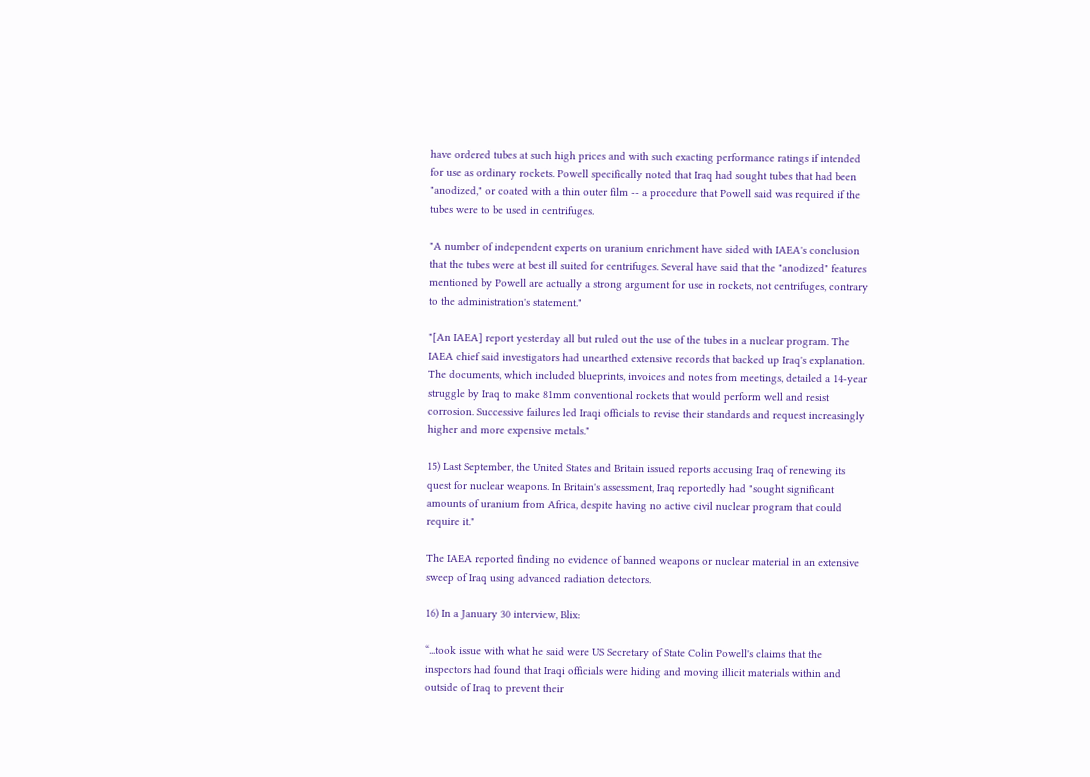have ordered tubes at such high prices and with such exacting performance ratings if intended for use as ordinary rockets. Powell specifically noted that Iraq had sought tubes that had been "anodized," or coated with a thin outer film -- a procedure that Powell said was required if the tubes were to be used in centrifuges.

"A number of independent experts on uranium enrichment have sided with IAEA's conclusion that the tubes were at best ill suited for centrifuges. Several have said that the "anodized" features mentioned by Powell are actually a strong argument for use in rockets, not centrifuges, contrary to the administration's statement."

"[An IAEA] report yesterday all but ruled out the use of the tubes in a nuclear program. The IAEA chief said investigators had unearthed extensive records that backed up Iraq's explanation. The documents, which included blueprints, invoices and notes from meetings, detailed a 14-year struggle by Iraq to make 81mm conventional rockets that would perform well and resist corrosion. Successive failures led Iraqi officials to revise their standards and request increasingly higher and more expensive metals."

15) Last September, the United States and Britain issued reports accusing Iraq of renewing its quest for nuclear weapons. In Britain's assessment, Iraq reportedly had "sought significant amounts of uranium from Africa, despite having no active civil nuclear program that could require it."

The IAEA reported finding no evidence of banned weapons or nuclear material in an extensive sweep of Iraq using advanced radiation detectors.

16) In a January 30 interview, Blix:

“...took issue with what he said were US Secretary of State Colin Powell's claims that the inspectors had found that Iraqi officials were hiding and moving illicit materials within and outside of Iraq to prevent their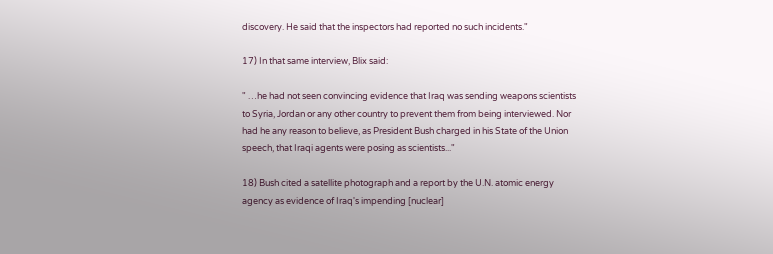discovery. He said that the inspectors had reported no such incidents."

17) In that same interview, Blix said:

" …he had not seen convincing evidence that Iraq was sending weapons scientists to Syria, Jordan or any other country to prevent them from being interviewed. Nor had he any reason to believe, as President Bush charged in his State of the Union speech, that Iraqi agents were posing as scientists..."

18) Bush cited a satellite photograph and a report by the U.N. atomic energy agency as evidence of Iraq's impending [nuclear]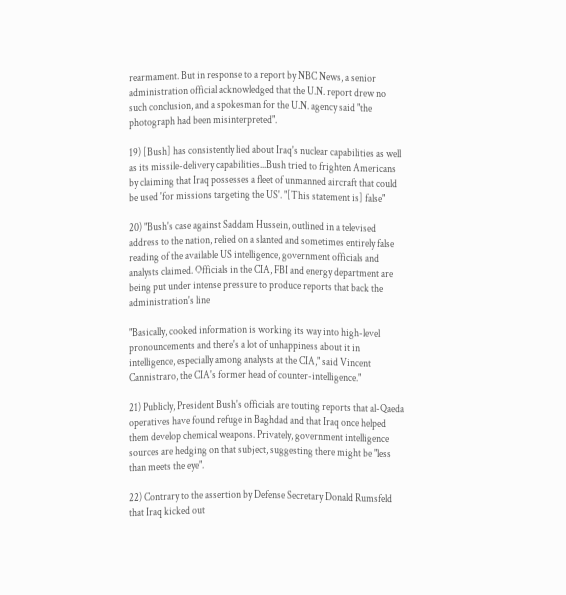rearmament. But in response to a report by NBC News, a senior administration official acknowledged that the U.N. report drew no such conclusion, and a spokesman for the U.N. agency said "the photograph had been misinterpreted".

19) [Bush] has consistently lied about Iraq's nuclear capabilities as well as its missile-delivery capabilities...Bush tried to frighten Americans by claiming that Iraq possesses a fleet of unmanned aircraft that could be used 'for missions targeting the US'. "[This statement is] false"

20) "Bush's case against Saddam Hussein, outlined in a televised address to the nation, relied on a slanted and sometimes entirely false reading of the available US intelligence, government officials and analysts claimed. Officials in the CIA, FBI and energy department are being put under intense pressure to produce reports that back the administration's line

"Basically, cooked information is working its way into high-level pronouncements and there's a lot of unhappiness about it in intelligence, especially among analysts at the CIA," said Vincent Cannistraro, the CIA's former head of counter-intelligence."

21) Publicly, President Bush's officials are touting reports that al-Qaeda operatives have found refuge in Baghdad and that Iraq once helped them develop chemical weapons. Privately, government intelligence sources are hedging on that subject, suggesting there might be "less than meets the eye".

22) Contrary to the assertion by Defense Secretary Donald Rumsfeld that Iraq kicked out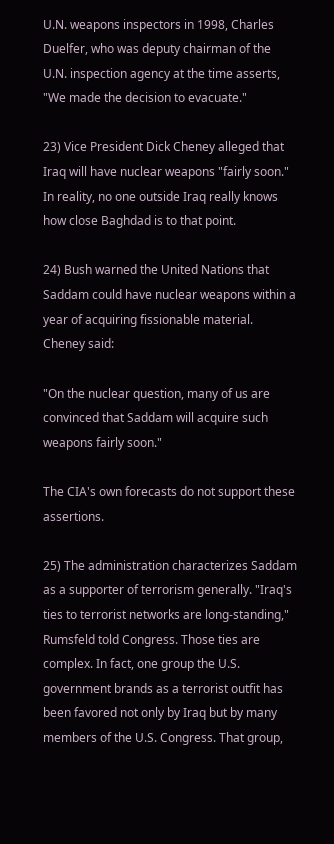U.N. weapons inspectors in 1998, Charles Duelfer, who was deputy chairman of the U.N. inspection agency at the time asserts, "We made the decision to evacuate."

23) Vice President Dick Cheney alleged that Iraq will have nuclear weapons "fairly soon." In reality, no one outside Iraq really knows how close Baghdad is to that point.

24) Bush warned the United Nations that Saddam could have nuclear weapons within a year of acquiring fissionable material. Cheney said:

"On the nuclear question, many of us are convinced that Saddam will acquire such weapons fairly soon."

The CIA's own forecasts do not support these assertions.

25) The administration characterizes Saddam as a supporter of terrorism generally. "Iraq's ties to terrorist networks are long-standing," Rumsfeld told Congress. Those ties are complex. In fact, one group the U.S. government brands as a terrorist outfit has been favored not only by Iraq but by many members of the U.S. Congress. That group,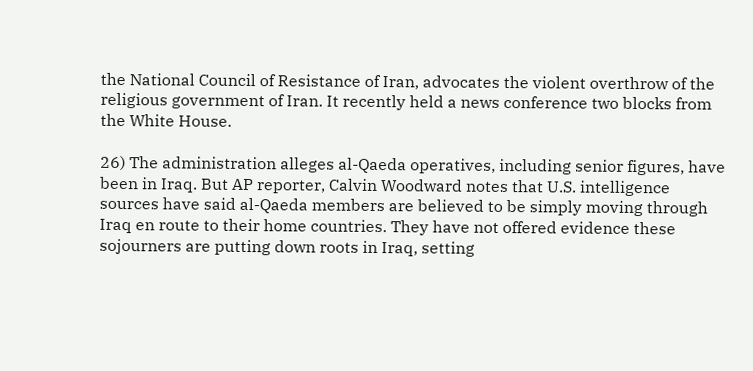the National Council of Resistance of Iran, advocates the violent overthrow of the religious government of Iran. It recently held a news conference two blocks from the White House.

26) The administration alleges al-Qaeda operatives, including senior figures, have been in Iraq. But AP reporter, Calvin Woodward notes that U.S. intelligence sources have said al-Qaeda members are believed to be simply moving through Iraq en route to their home countries. They have not offered evidence these sojourners are putting down roots in Iraq, setting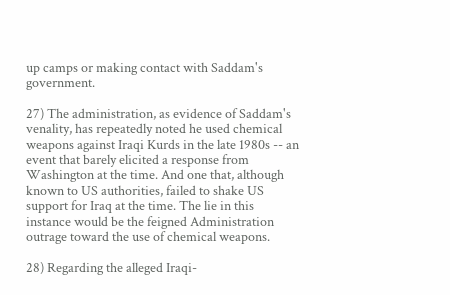up camps or making contact with Saddam's government.

27) The administration, as evidence of Saddam's venality, has repeatedly noted he used chemical weapons against Iraqi Kurds in the late 1980s -- an event that barely elicited a response from Washington at the time. And one that, although known to US authorities, failed to shake US support for Iraq at the time. The lie in this instance would be the feigned Administration outrage toward the use of chemical weapons.

28) Regarding the alleged Iraqi-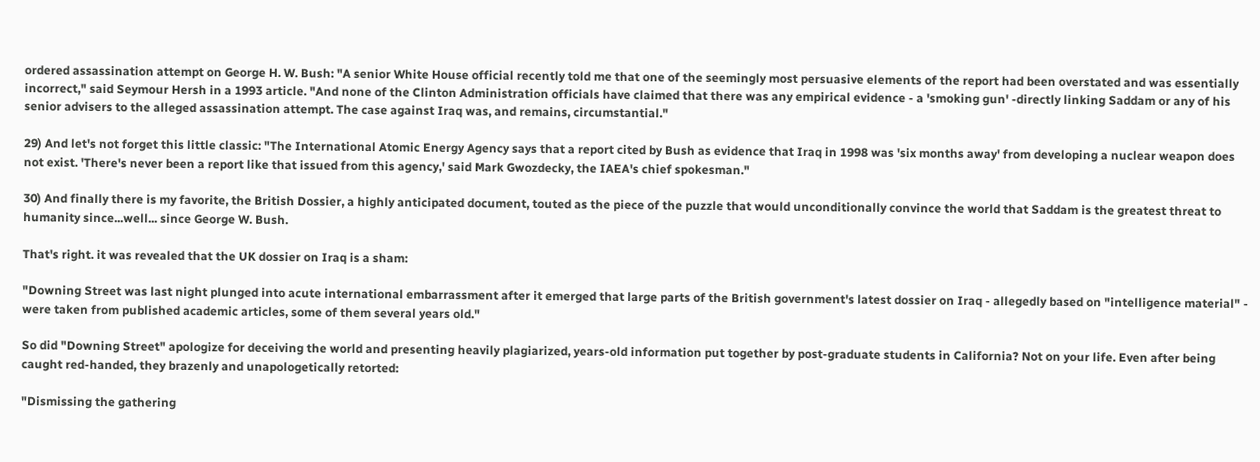ordered assassination attempt on George H. W. Bush: "A senior White House official recently told me that one of the seemingly most persuasive elements of the report had been overstated and was essentially incorrect," said Seymour Hersh in a 1993 article. "And none of the Clinton Administration officials have claimed that there was any empirical evidence - a 'smoking gun' -directly linking Saddam or any of his senior advisers to the alleged assassination attempt. The case against Iraq was, and remains, circumstantial."

29) And let's not forget this little classic: "The International Atomic Energy Agency says that a report cited by Bush as evidence that Iraq in 1998 was 'six months away' from developing a nuclear weapon does not exist. 'There's never been a report like that issued from this agency,' said Mark Gwozdecky, the IAEA's chief spokesman."

30) And finally there is my favorite, the British Dossier, a highly anticipated document, touted as the piece of the puzzle that would unconditionally convince the world that Saddam is the greatest threat to humanity since...well... since George W. Bush.

That's right. it was revealed that the UK dossier on Iraq is a sham:

"Downing Street was last night plunged into acute international embarrassment after it emerged that large parts of the British government's latest dossier on Iraq - allegedly based on "intelligence material" - were taken from published academic articles, some of them several years old."

So did "Downing Street" apologize for deceiving the world and presenting heavily plagiarized, years-old information put together by post-graduate students in California? Not on your life. Even after being caught red-handed, they brazenly and unapologetically retorted:

"Dismissing the gathering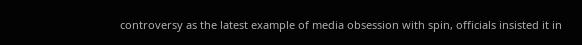controversy as the latest example of media obsession with spin, officials insisted it in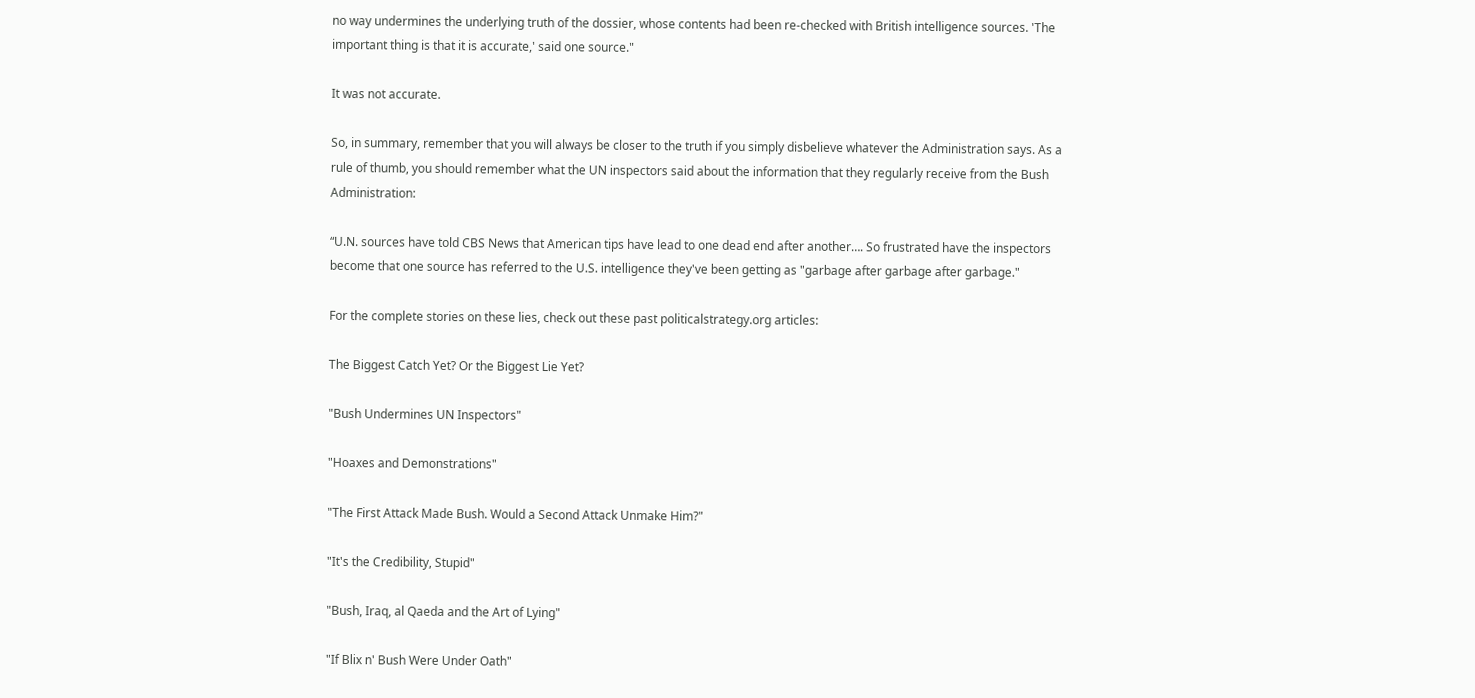no way undermines the underlying truth of the dossier, whose contents had been re-checked with British intelligence sources. 'The important thing is that it is accurate,' said one source."

It was not accurate.

So, in summary, remember that you will always be closer to the truth if you simply disbelieve whatever the Administration says. As a rule of thumb, you should remember what the UN inspectors said about the information that they regularly receive from the Bush Administration:

“U.N. sources have told CBS News that American tips have lead to one dead end after another…. So frustrated have the inspectors become that one source has referred to the U.S. intelligence they've been getting as "garbage after garbage after garbage."

For the complete stories on these lies, check out these past politicalstrategy.org articles:

The Biggest Catch Yet? Or the Biggest Lie Yet?

"Bush Undermines UN Inspectors"

"Hoaxes and Demonstrations"

"The First Attack Made Bush. Would a Second Attack Unmake Him?"

"It's the Credibility, Stupid"

"Bush, Iraq, al Qaeda and the Art of Lying"

"If Blix n' Bush Were Under Oath"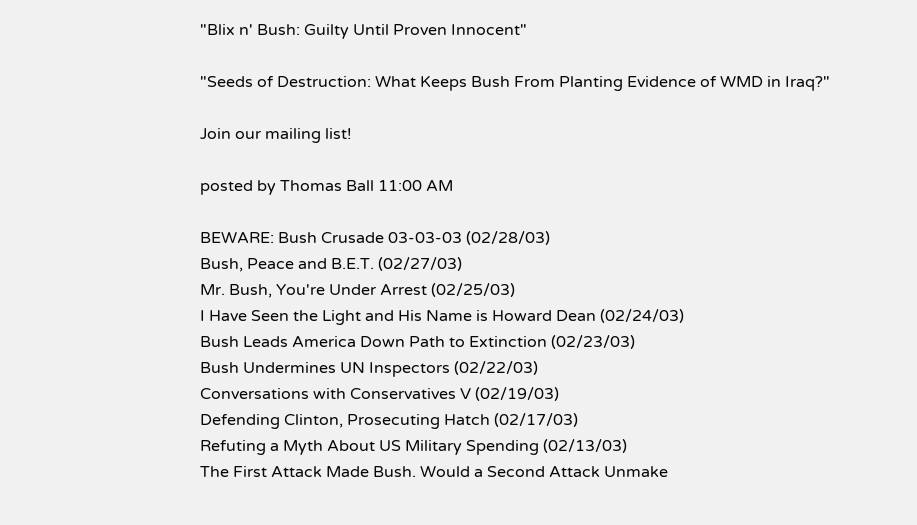"Blix n' Bush: Guilty Until Proven Innocent"

"Seeds of Destruction: What Keeps Bush From Planting Evidence of WMD in Iraq?"

Join our mailing list!

posted by Thomas Ball 11:00 AM

BEWARE: Bush Crusade 03-03-03 (02/28/03)
Bush, Peace and B.E.T. (02/27/03)
Mr. Bush, You're Under Arrest (02/25/03)
I Have Seen the Light and His Name is Howard Dean (02/24/03)
Bush Leads America Down Path to Extinction (02/23/03)
Bush Undermines UN Inspectors (02/22/03)
Conversations with Conservatives V (02/19/03)
Defending Clinton, Prosecuting Hatch (02/17/03)
Refuting a Myth About US Military Spending (02/13/03)
The First Attack Made Bush. Would a Second Attack Unmake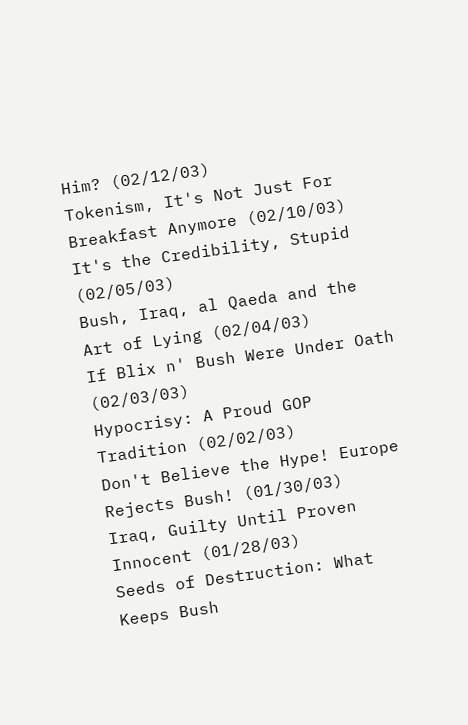Him? (02/12/03)
Tokenism, It's Not Just For Breakfast Anymore (02/10/03)
It's the Credibility, Stupid (02/05/03)
Bush, Iraq, al Qaeda and the Art of Lying (02/04/03)
If Blix n' Bush Were Under Oath (02/03/03)
Hypocrisy: A Proud GOP Tradition (02/02/03)
Don't Believe the Hype! Europe Rejects Bush! (01/30/03)
Iraq, Guilty Until Proven Innocent (01/28/03)
Seeds of Destruction: What Keeps Bush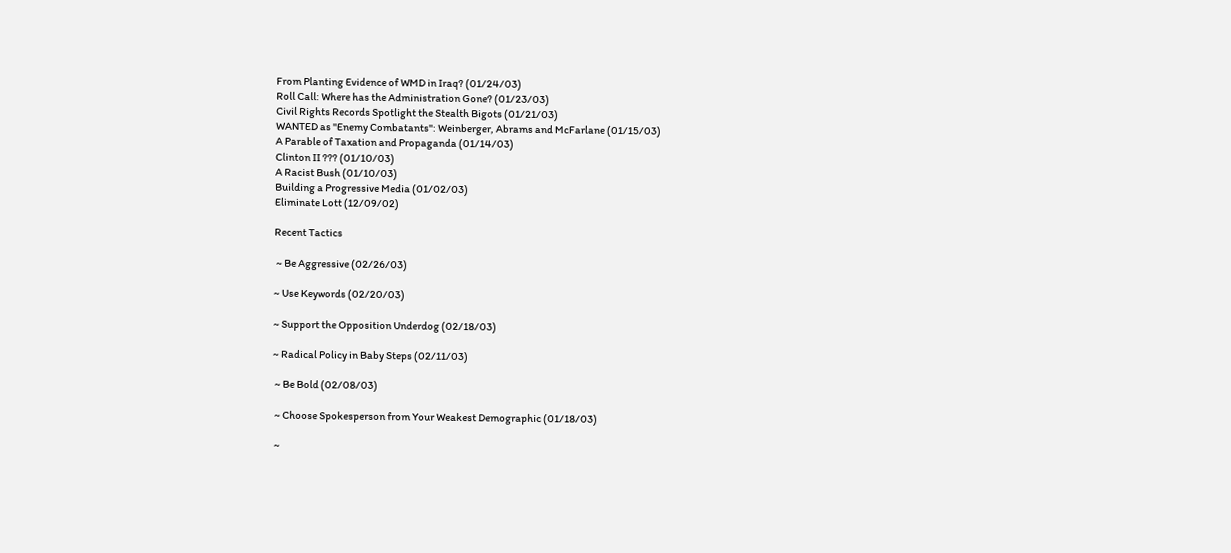From Planting Evidence of WMD in Iraq? (01/24/03)
Roll Call: Where has the Administration Gone? (01/23/03)
Civil Rights Records Spotlight the Stealth Bigots (01/21/03)
WANTED as "Enemy Combatants": Weinberger, Abrams and McFarlane (01/15/03)
A Parable of Taxation and Propaganda (01/14/03)
Clinton II ??? (01/10/03)
A Racist Bush (01/10/03)
Building a Progressive Media (01/02/03)
Eliminate Lott (12/09/02)

Recent Tactics

 ~ Be Aggressive (02/26/03)

~ Use Keywords (02/20/03)

~ Support the Opposition Underdog (02/18/03)

~ Radical Policy in Baby Steps (02/11/03)

 ~ Be Bold (02/08/03)

 ~ Choose Spokesperson from Your Weakest Demographic (01/18/03)

 ~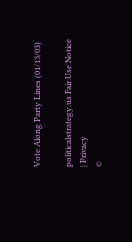Vote Along Party Lines (01/13/03)

politicalstrategy.us Fair Use Notice | Privacy
©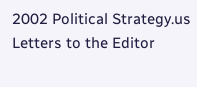2002 Political Strategy.us Letters to the Editor